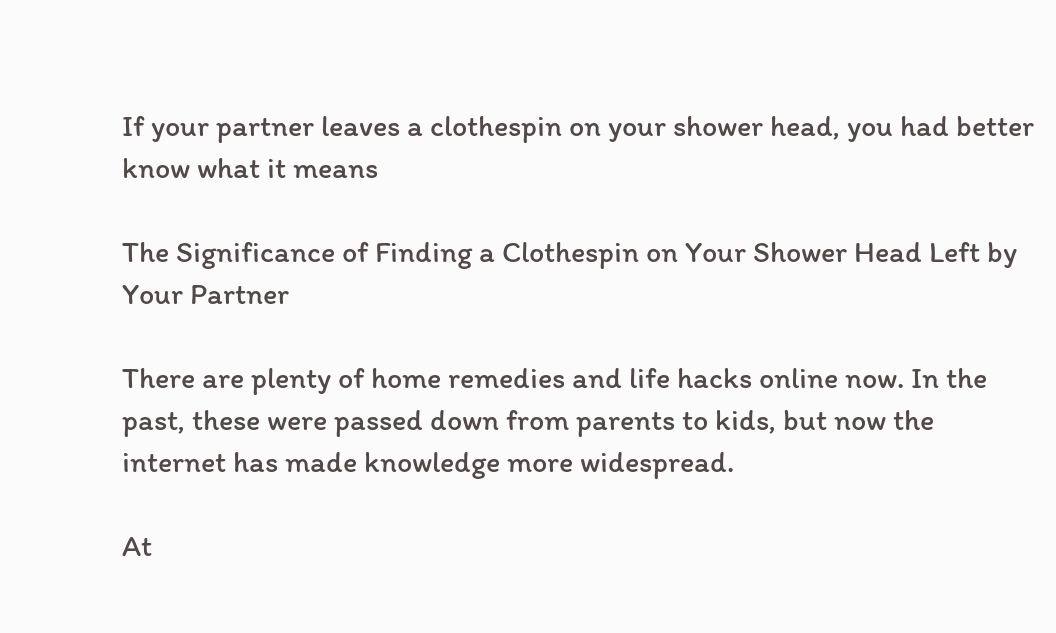If your partner leaves a clothespin on your shower head, you had better know what it means

The Significance of Finding a Clothespin on Your Shower Head Left by Your Partner

There are plenty of home remedies and life hacks online now. In the past, these were passed down from parents to kids, but now the internet has made knowledge more widespread.

At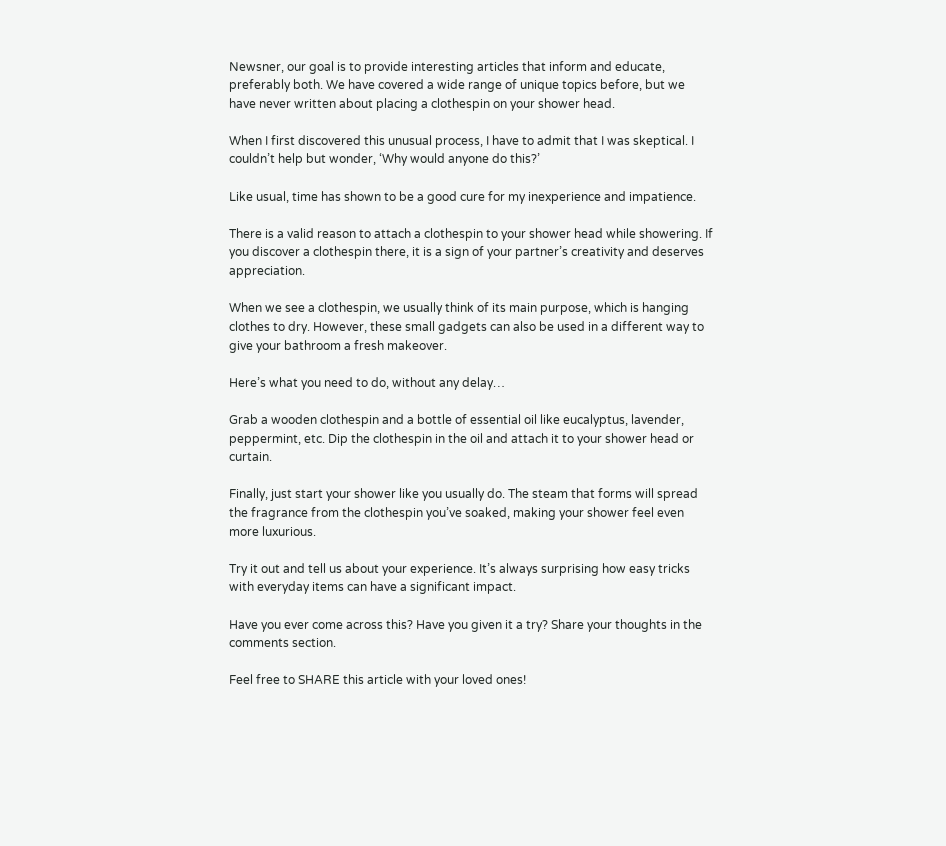Newsner, our goal is to provide interesting articles that inform and educate, preferably both. We have covered a wide range of unique topics before, but we have never written about placing a clothespin on your shower head.

When I first discovered this unusual process, I have to admit that I was skeptical. I couldn’t help but wonder, ‘Why would anyone do this?’

Like usual, time has shown to be a good cure for my inexperience and impatience.

There is a valid reason to attach a clothespin to your shower head while showering. If you discover a clothespin there, it is a sign of your partner’s creativity and deserves appreciation.

When we see a clothespin, we usually think of its main purpose, which is hanging clothes to dry. However, these small gadgets can also be used in a different way to give your bathroom a fresh makeover.

Here’s what you need to do, without any delay…

Grab a wooden clothespin and a bottle of essential oil like eucalyptus, lavender, peppermint, etc. Dip the clothespin in the oil and attach it to your shower head or curtain.

Finally, just start your shower like you usually do. The steam that forms will spread the fragrance from the clothespin you’ve soaked, making your shower feel even more luxurious.

Try it out and tell us about your experience. It’s always surprising how easy tricks with everyday items can have a significant impact.

Have you ever come across this? Have you given it a try? Share your thoughts in the comments section.

Feel free to SHARE this article with your loved ones!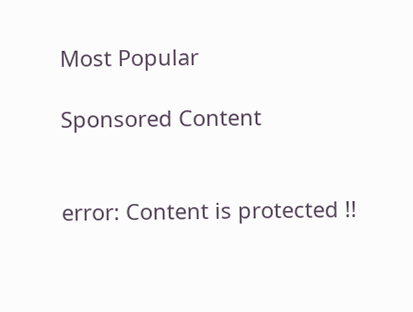Most Popular

Sponsored Content


error: Content is protected !!